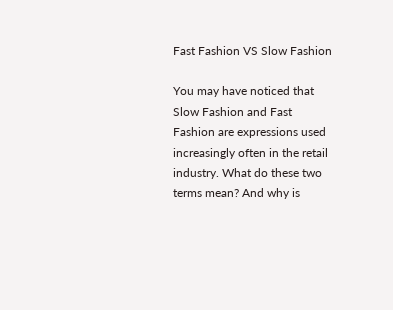Fast Fashion VS Slow Fashion

You may have noticed that Slow Fashion and Fast Fashion are expressions used increasingly often in the retail industry. What do these two terms mean? And why is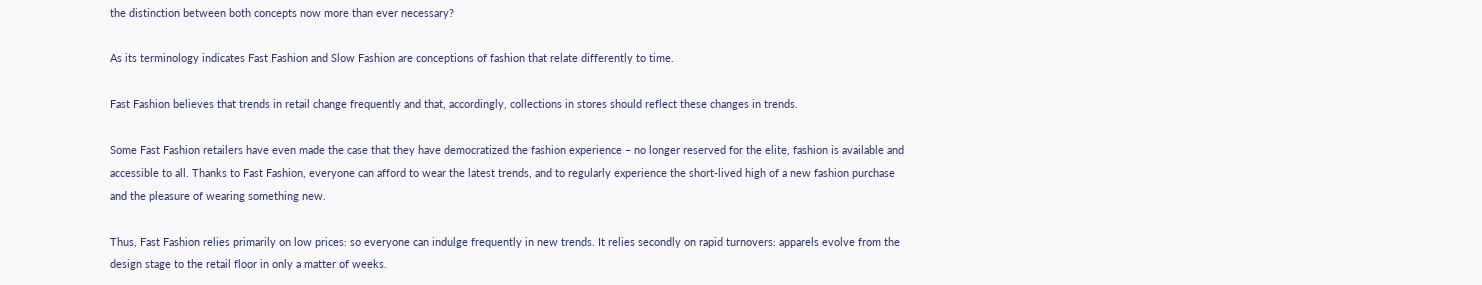the distinction between both concepts now more than ever necessary?

As its terminology indicates Fast Fashion and Slow Fashion are conceptions of fashion that relate differently to time.

Fast Fashion believes that trends in retail change frequently and that, accordingly, collections in stores should reflect these changes in trends.

Some Fast Fashion retailers have even made the case that they have democratized the fashion experience – no longer reserved for the elite, fashion is available and accessible to all. Thanks to Fast Fashion, everyone can afford to wear the latest trends, and to regularly experience the short-lived high of a new fashion purchase and the pleasure of wearing something new.

Thus, Fast Fashion relies primarily on low prices: so everyone can indulge frequently in new trends. It relies secondly on rapid turnovers: apparels evolve from the design stage to the retail floor in only a matter of weeks.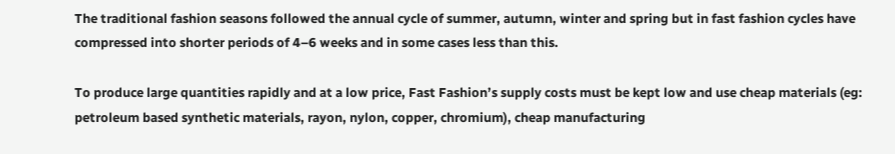The traditional fashion seasons followed the annual cycle of summer, autumn, winter and spring but in fast fashion cycles have compressed into shorter periods of 4–6 weeks and in some cases less than this.

To produce large quantities rapidly and at a low price, Fast Fashion’s supply costs must be kept low and use cheap materials (eg: petroleum based synthetic materials, rayon, nylon, copper, chromium), cheap manufacturing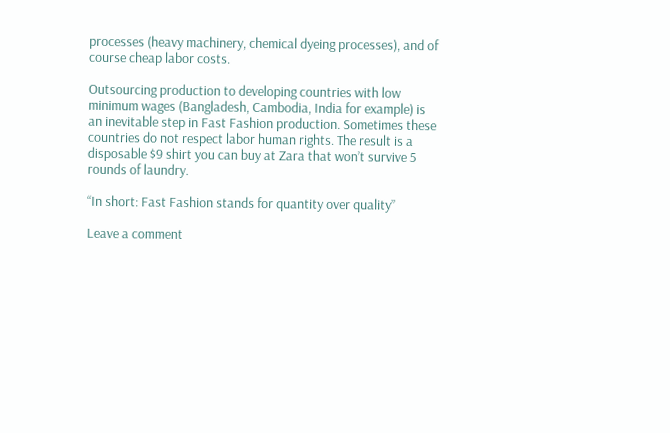processes (heavy machinery, chemical dyeing processes), and of course cheap labor costs.

Outsourcing production to developing countries with low minimum wages (Bangladesh, Cambodia, India for example) is an inevitable step in Fast Fashion production. Sometimes these countries do not respect labor human rights. The result is a disposable $9 shirt you can buy at Zara that won’t survive 5 rounds of laundry.

“In short: Fast Fashion stands for quantity over quality”

Leave a comment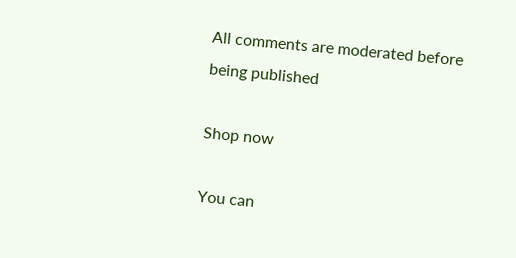All comments are moderated before being published

Shop now

You can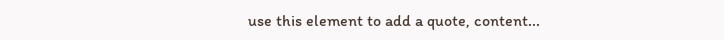use this element to add a quote, content...